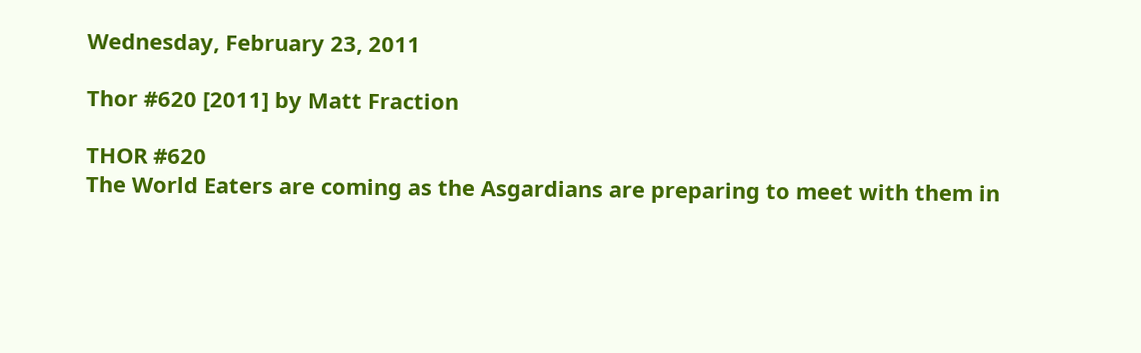Wednesday, February 23, 2011

Thor #620 [2011] by Matt Fraction

THOR #620
The World Eaters are coming as the Asgardians are preparing to meet with them in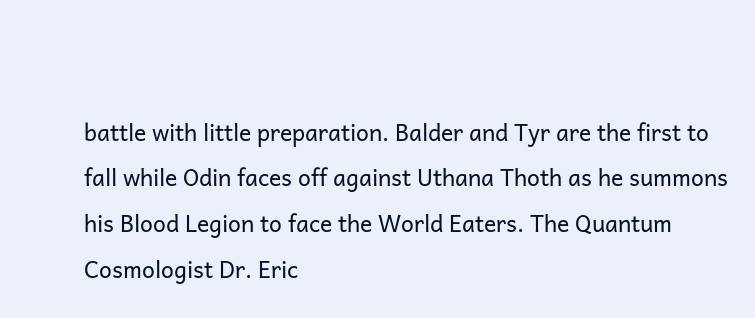battle with little preparation. Balder and Tyr are the first to fall while Odin faces off against Uthana Thoth as he summons his Blood Legion to face the World Eaters. The Quantum Cosmologist Dr. Eric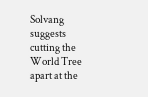Solvang suggests cutting the World Tree apart at the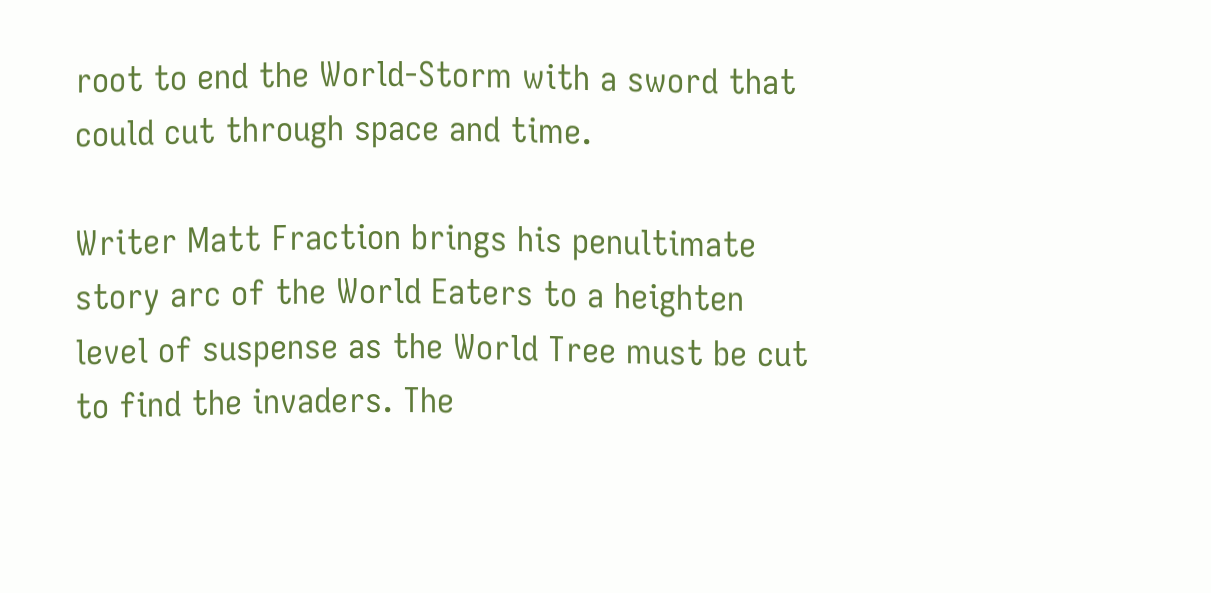root to end the World-Storm with a sword that could cut through space and time.

Writer Matt Fraction brings his penultimate story arc of the World Eaters to a heighten level of suspense as the World Tree must be cut to find the invaders. The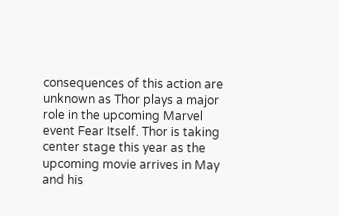consequences of this action are unknown as Thor plays a major role in the upcoming Marvel event Fear Itself. Thor is taking center stage this year as the upcoming movie arrives in May and his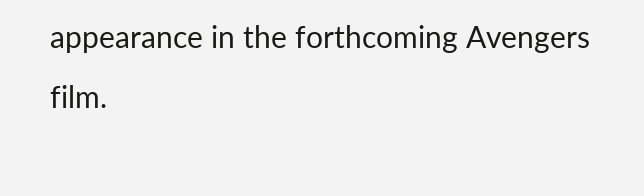appearance in the forthcoming Avengers film.